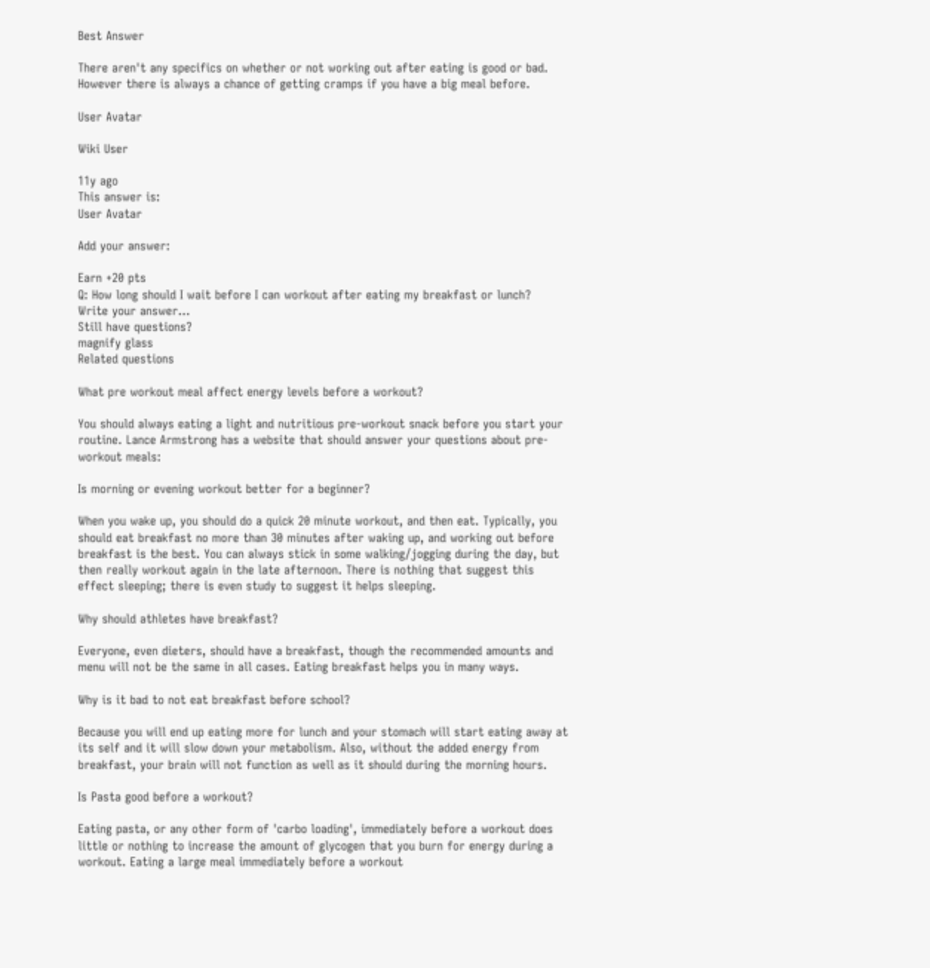Best Answer

There aren't any specifics on whether or not working out after eating is good or bad. However there is always a chance of getting cramps if you have a big meal before.

User Avatar

Wiki User

11y ago
This answer is:
User Avatar

Add your answer:

Earn +20 pts
Q: How long should I wait before I can workout after eating my breakfast or lunch?
Write your answer...
Still have questions?
magnify glass
Related questions

What pre workout meal affect energy levels before a workout?

You should always eating a light and nutritious pre-workout snack before you start your routine. Lance Armstrong has a website that should answer your questions about pre-workout meals:

Is morning or evening workout better for a beginner?

When you wake up, you should do a quick 20 minute workout, and then eat. Typically, you should eat breakfast no more than 30 minutes after waking up, and working out before breakfast is the best. You can always stick in some walking/jogging during the day, but then really workout again in the late afternoon. There is nothing that suggest this effect sleeping; there is even study to suggest it helps sleeping.

Why should athletes have breakfast?

Everyone, even dieters, should have a breakfast, though the recommended amounts and menu will not be the same in all cases. Eating breakfast helps you in many ways.

Why is it bad to not eat breakfast before school?

Because you will end up eating more for lunch and your stomach will start eating away at its self and it will slow down your metabolism. Also, without the added energy from breakfast, your brain will not function as well as it should during the morning hours.

Is Pasta good before a workout?

Eating pasta, or any other form of 'carbo loading', immediately before a workout does little or nothing to increase the amount of glycogen that you burn for energy during a workout. Eating a large meal immediately before a workout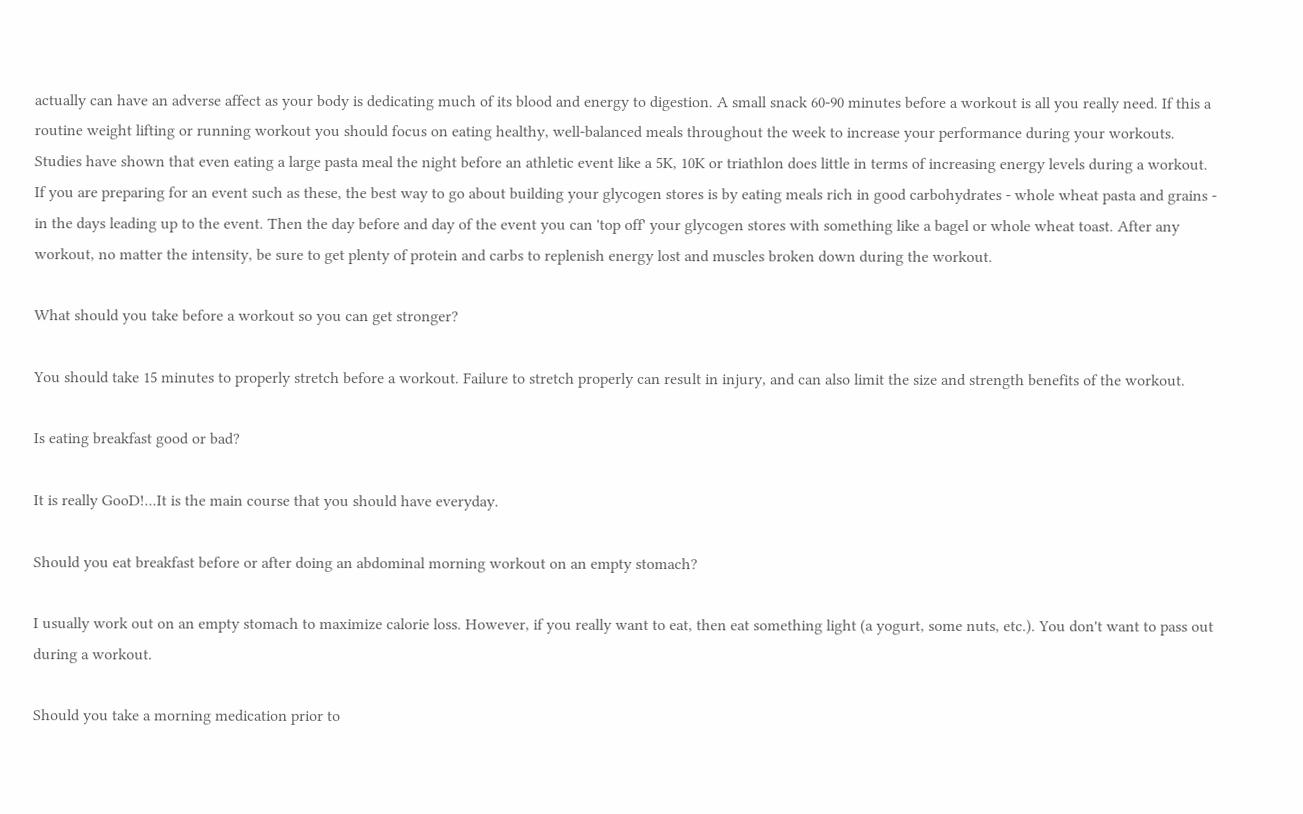actually can have an adverse affect as your body is dedicating much of its blood and energy to digestion. A small snack 60-90 minutes before a workout is all you really need. If this a routine weight lifting or running workout you should focus on eating healthy, well-balanced meals throughout the week to increase your performance during your workouts. Studies have shown that even eating a large pasta meal the night before an athletic event like a 5K, 10K or triathlon does little in terms of increasing energy levels during a workout. If you are preparing for an event such as these, the best way to go about building your glycogen stores is by eating meals rich in good carbohydrates - whole wheat pasta and grains - in the days leading up to the event. Then the day before and day of the event you can 'top off' your glycogen stores with something like a bagel or whole wheat toast. After any workout, no matter the intensity, be sure to get plenty of protein and carbs to replenish energy lost and muscles broken down during the workout.

What should you take before a workout so you can get stronger?

You should take 15 minutes to properly stretch before a workout. Failure to stretch properly can result in injury, and can also limit the size and strength benefits of the workout.

Is eating breakfast good or bad?

It is really GooD!...It is the main course that you should have everyday.

Should you eat breakfast before or after doing an abdominal morning workout on an empty stomach?

I usually work out on an empty stomach to maximize calorie loss. However, if you really want to eat, then eat something light (a yogurt, some nuts, etc.). You don't want to pass out during a workout.

Should you take a morning medication prior to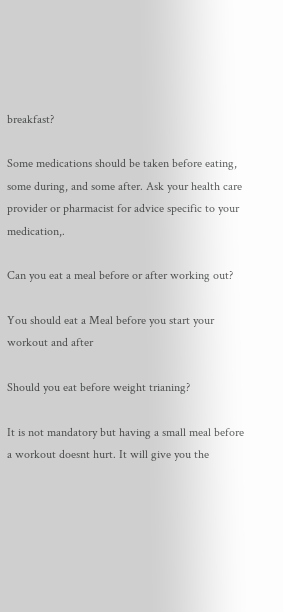breakfast?

Some medications should be taken before eating, some during, and some after. Ask your health care provider or pharmacist for advice specific to your medication,.

Can you eat a meal before or after working out?

You should eat a Meal before you start your workout and after

Should you eat before weight trianing?

It is not mandatory but having a small meal before a workout doesnt hurt. It will give you the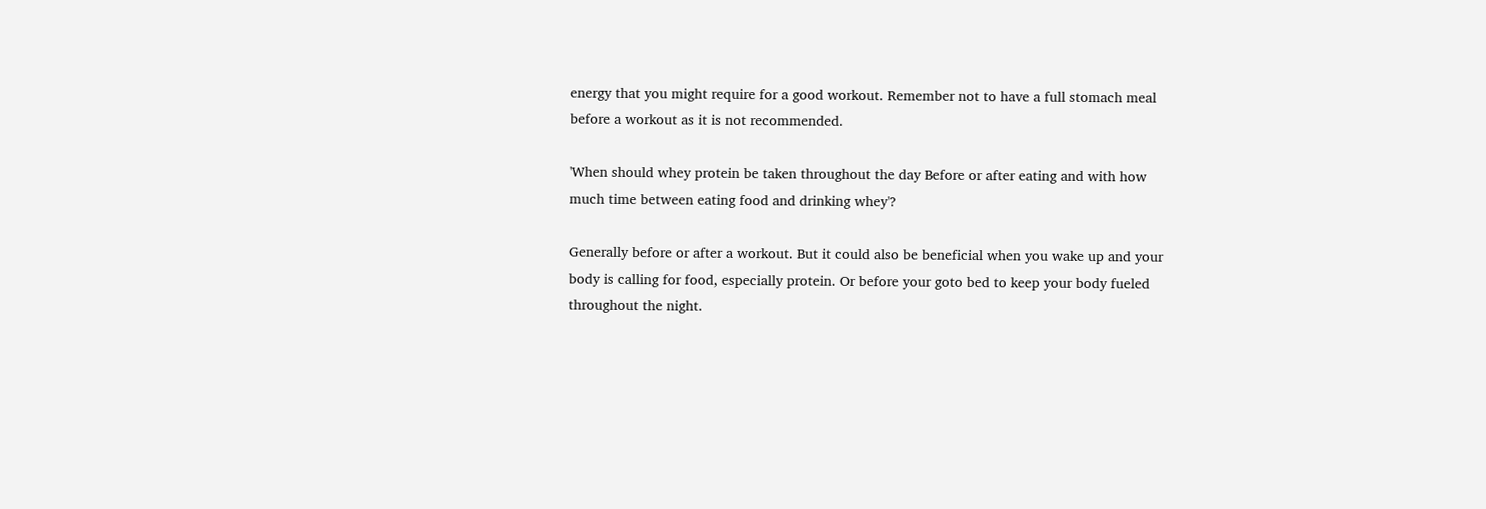energy that you might require for a good workout. Remember not to have a full stomach meal before a workout as it is not recommended.

'When should whey protein be taken throughout the day Before or after eating and with how much time between eating food and drinking whey'?

Generally before or after a workout. But it could also be beneficial when you wake up and your body is calling for food, especially protein. Or before your goto bed to keep your body fueled throughout the night.